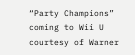“Party Champions” coming to Wii U courtesy of Warner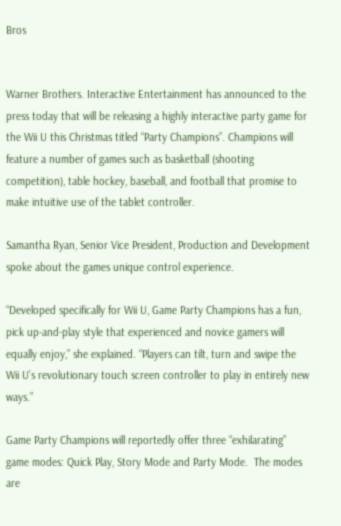Bros


Warner Brothers. Interactive Entertainment has announced to the press today that will be releasing a highly interactive party game for the Wii U this Christmas titled “Party Champions”. Champions will feature a number of games such as basketball (shooting competition), table hockey, baseball, and football that promise to make intuitive use of the tablet controller.

Samantha Ryan, Senior Vice President, Production and Development spoke about the games unique control experience.

“Developed specifically for Wii U, Game Party Champions has a fun, pick up-and-play style that experienced and novice gamers will equally enjoy,” she explained. “Players can tilt, turn and swipe the Wii U’s revolutionary touch screen controller to play in entirely new ways.”

Game Party Champions will reportedly offer three “exhilarating” game modes: Quick Play, Story Mode and Party Mode.  The modes are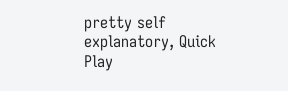pretty self explanatory, Quick Play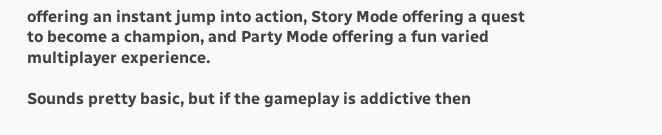offering an instant jump into action, Story Mode offering a quest to become a champion, and Party Mode offering a fun varied multiplayer experience.

Sounds pretty basic, but if the gameplay is addictive then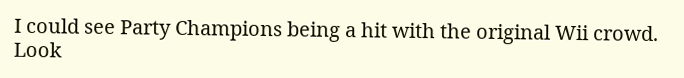I could see Party Champions being a hit with the original Wii crowd. Look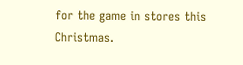for the game in stores this Christmas.